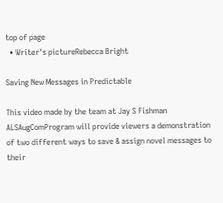top of page
  • Writer's pictureRebecca Bright

Saving New Messages in Predictable

This video made by the team at Jay S Fishman ALSAugComProgram will provide viewers a demonstration of two different ways to save & assign novel messages to their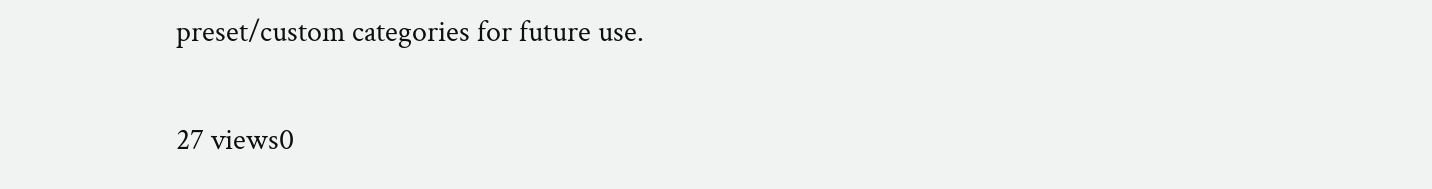preset/custom categories for future use.

27 views0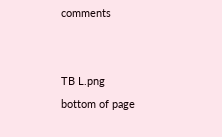comments


TB L.png
bottom of page